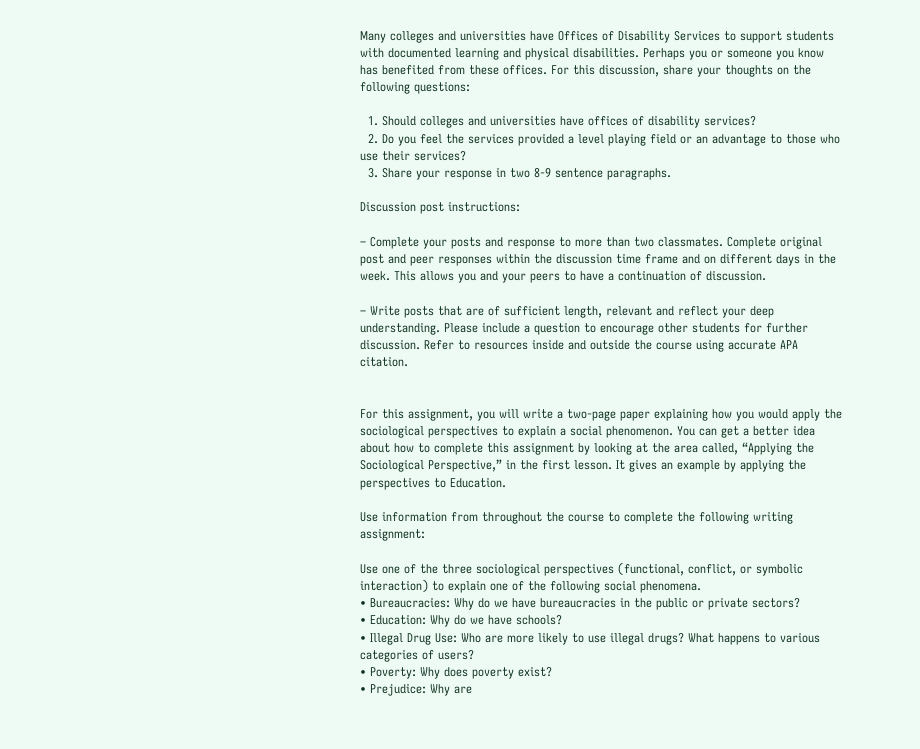Many colleges and universities have Offices of Disability Services to support students with documented learning and physical disabilities. Perhaps you or someone you know has benefited from these offices. For this discussion, share your thoughts on the following questions:

  1. Should colleges and universities have offices of disability services?
  2. Do you feel the services provided a level playing field or an advantage to those who use their services?
  3. Share your response in two 8-9 sentence paragraphs.

Discussion post instructions:

– Complete your posts and response to more than two classmates. Complete original post and peer responses within the discussion time frame and on different days in the week. This allows you and your peers to have a continuation of discussion.

– Write posts that are of sufficient length, relevant and reflect your deep understanding. Please include a question to encourage other students for further discussion. Refer to resources inside and outside the course using accurate APA citation.


For this assignment, you will write a two-page paper explaining how you would apply the sociological perspectives to explain a social phenomenon. You can get a better idea about how to complete this assignment by looking at the area called, “Applying the Sociological Perspective,” in the first lesson. It gives an example by applying the perspectives to Education.

Use information from throughout the course to complete the following writing assignment:

Use one of the three sociological perspectives (functional, conflict, or symbolic interaction) to explain one of the following social phenomena.
• Bureaucracies: Why do we have bureaucracies in the public or private sectors?
• Education: Why do we have schools?
• Illegal Drug Use: Who are more likely to use illegal drugs? What happens to various categories of users?
• Poverty: Why does poverty exist?
• Prejudice: Why are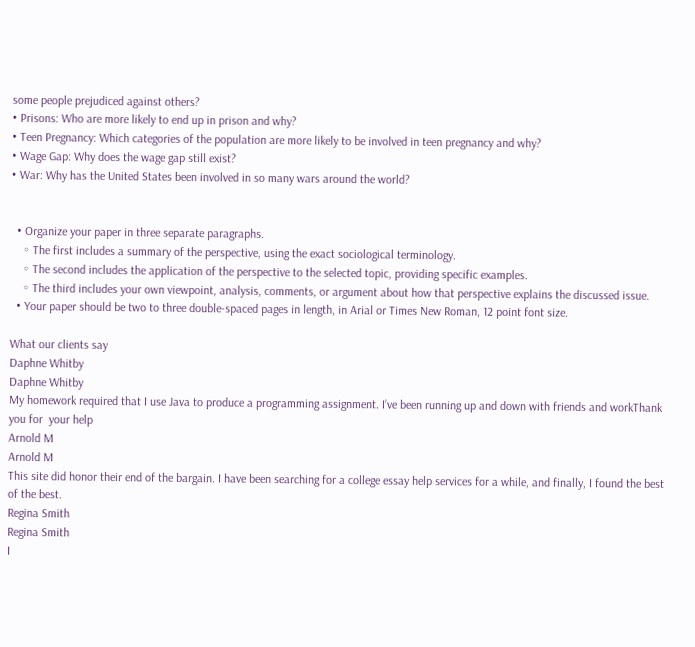some people prejudiced against others?
• Prisons: Who are more likely to end up in prison and why?
• Teen Pregnancy: Which categories of the population are more likely to be involved in teen pregnancy and why?
• Wage Gap: Why does the wage gap still exist?
• War: Why has the United States been involved in so many wars around the world?


  • Organize your paper in three separate paragraphs.
    ◦ The first includes a summary of the perspective, using the exact sociological terminology.
    ◦ The second includes the application of the perspective to the selected topic, providing specific examples.
    ◦ The third includes your own viewpoint, analysis, comments, or argument about how that perspective explains the discussed issue.
  • Your paper should be two to three double-spaced pages in length, in Arial or Times New Roman, 12 point font size.

What our clients say
Daphne Whitby
Daphne Whitby
My homework required that I use Java to produce a programming assignment. I’ve been running up and down with friends and workThank you for  your help
Arnold M
Arnold M
This site did honor their end of the bargain. I have been searching for a college essay help services for a while, and finally, I found the best of the best.
Regina Smith
Regina Smith
I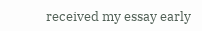received my essay early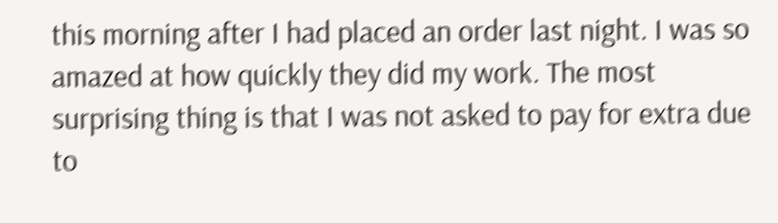this morning after I had placed an order last night. I was so amazed at how quickly they did my work. The most surprising thing is that I was not asked to pay for extra due to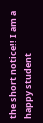the short notice!! I am a happy student